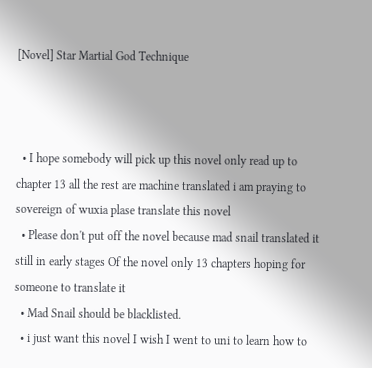[Novel] Star Martial God Technique



  • I hope somebody will pick up this novel only read up to chapter 13 all the rest are machine translated i am praying to sovereign of wuxia plase translate this novel
  • Please don't put off the novel because mad snail translated it still in early stages Of the novel only 13 chapters hoping for someone to translate it
  • Mad Snail should be blacklisted.
  • i just want this novel I wish I went to uni to learn how to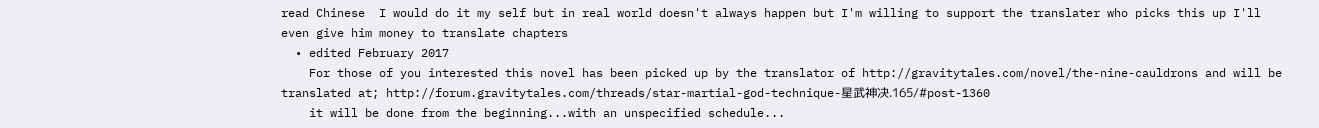read Chinese  I would do it my self but in real world doesn't always happen but I'm willing to support the translater who picks this up I'll even give him money to translate chapters
  • edited February 2017
    For those of you interested this novel has been picked up by the translator of http://gravitytales.com/novel/the-nine-cauldrons and will be translated at; http://forum.gravitytales.com/threads/star-martial-god-technique-星武神决.165/#post-1360
    it will be done from the beginning...with an unspecified schedule...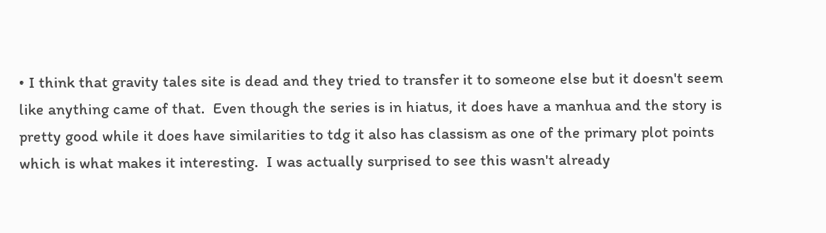• I think that gravity tales site is dead and they tried to transfer it to someone else but it doesn't seem like anything came of that.  Even though the series is in hiatus, it does have a manhua and the story is pretty good while it does have similarities to tdg it also has classism as one of the primary plot points which is what makes it interesting.  I was actually surprised to see this wasn't already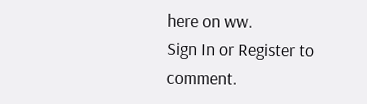here on ww.
Sign In or Register to comment.